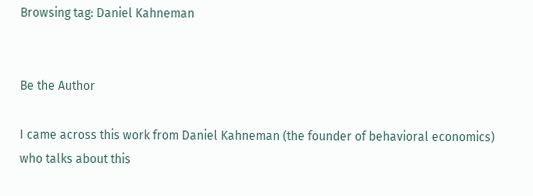Browsing tag: Daniel Kahneman


Be the Author

I came across this work from Daniel Kahneman (the founder of behavioral economics) who talks about this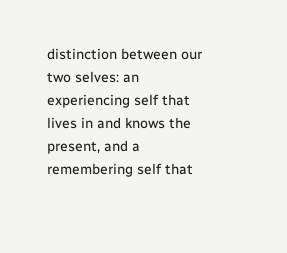distinction between our two selves: an experiencing self that lives in and knows the present, and a remembering self that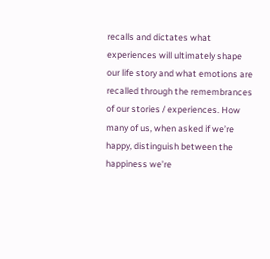recalls and dictates what experiences will ultimately shape our life story and what emotions are recalled through the remembrances of our stories / experiences. How many of us, when asked if we’re happy, distinguish between the happiness we’re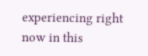experiencing right now in this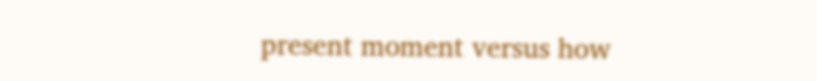present moment versus how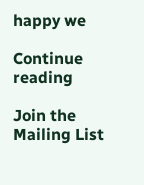happy we

Continue reading

Join the Mailing List